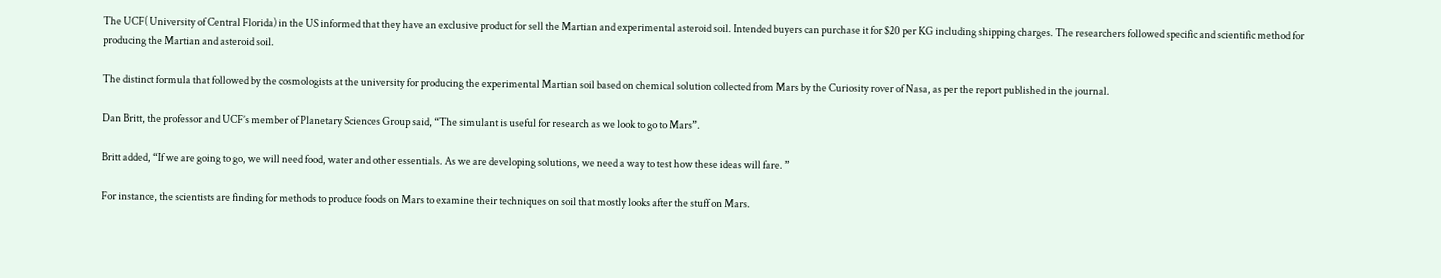The UCF( University of Central Florida) in the US informed that they have an exclusive product for sell the Martian and experimental asteroid soil. Intended buyers can purchase it for $20 per KG including shipping charges. The researchers followed specific and scientific method for producing the Martian and asteroid soil.

The distinct formula that followed by the cosmologists at the university for producing the experimental Martian soil based on chemical solution collected from Mars by the Curiosity rover of Nasa, as per the report published in the journal.

Dan Britt, the professor and UCF’s member of Planetary Sciences Group said, “The simulant is useful for research as we look to go to Mars”.

Britt added, “If we are going to go, we will need food, water and other essentials. As we are developing solutions, we need a way to test how these ideas will fare. ”

For instance, the scientists are finding for methods to produce foods on Mars to examine their techniques on soil that mostly looks after the stuff on Mars.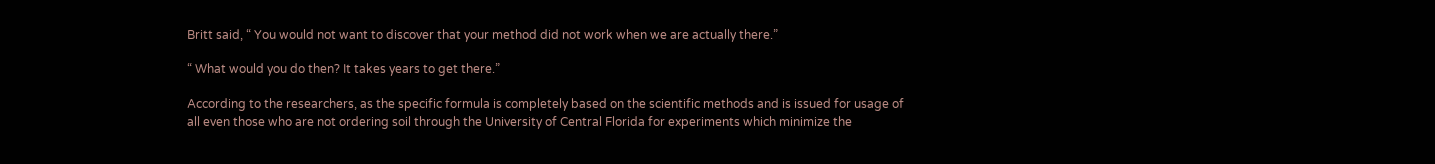Britt said, “ You would not want to discover that your method did not work when we are actually there.”

“ What would you do then? It takes years to get there.”

According to the researchers, as the specific formula is completely based on the scientific methods and is issued for usage of all even those who are not ordering soil through the University of Central Florida for experiments which minimize the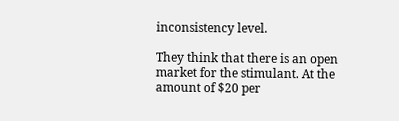inconsistency level.

They think that there is an open market for the stimulant. At the amount of $20 per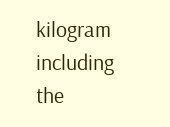kilogram including the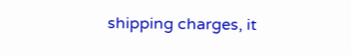shipping charges, it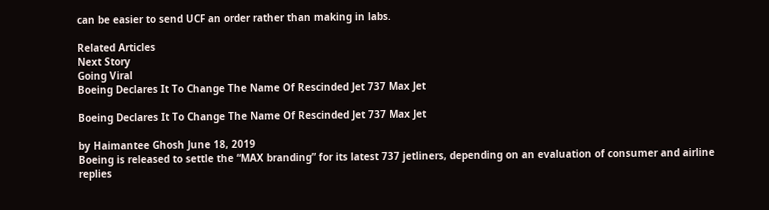can be easier to send UCF an order rather than making in labs.

Related Articles
Next Story
Going Viral
Boeing Declares It To Change The Name Of Rescinded Jet 737 Max Jet

Boeing Declares It To Change The Name Of Rescinded Jet 737 Max Jet

by Haimantee Ghosh June 18, 2019
Boeing is released to settle the “MAX branding” for its latest 737 jetliners, depending on an evaluation of consumer and airline replies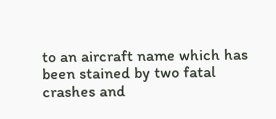to an aircraft name which has been stained by two fatal crashes and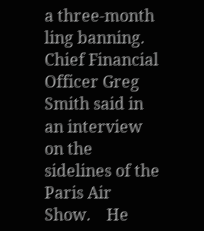a three-month ling banning. Chief Financial Officer Greg Smith said in an interview on the sidelines of the Paris Air Show.    He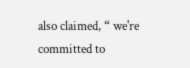also claimed, “ we're committed to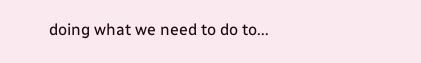doing what we need to do to...